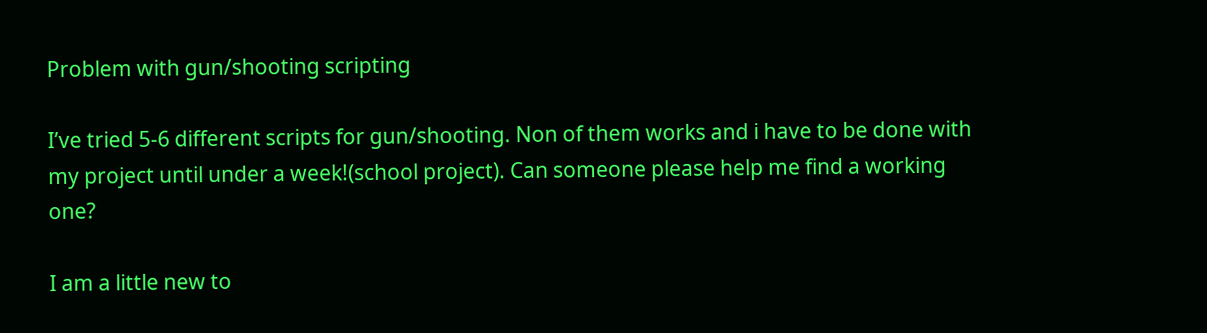Problem with gun/shooting scripting

I’ve tried 5-6 different scripts for gun/shooting. Non of them works and i have to be done with my project until under a week!(school project). Can someone please help me find a working one?

I am a little new to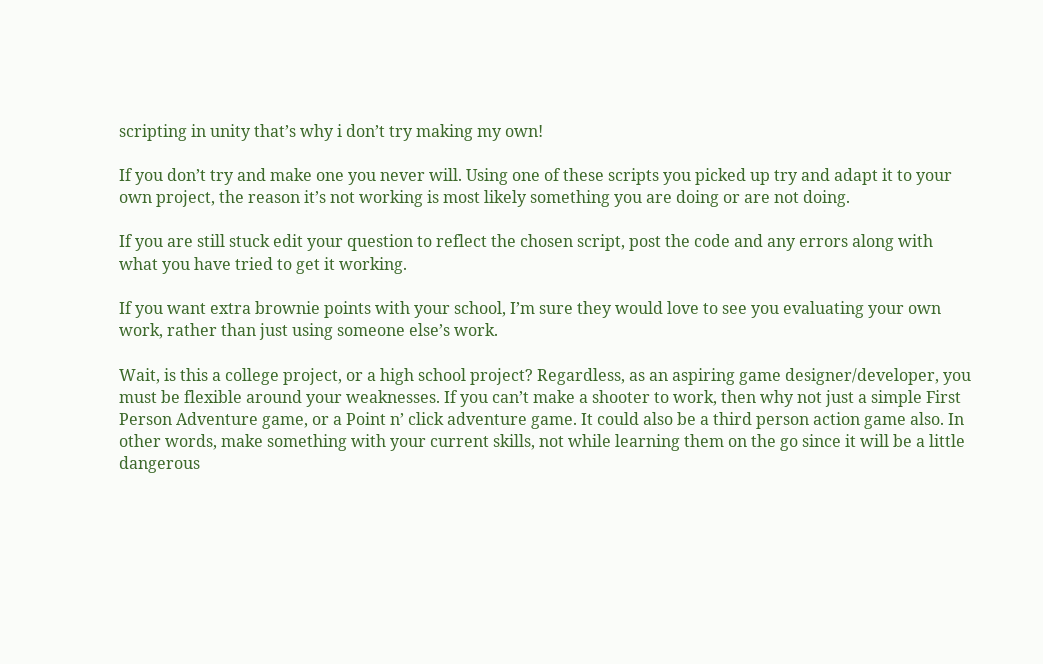scripting in unity that’s why i don’t try making my own!

If you don’t try and make one you never will. Using one of these scripts you picked up try and adapt it to your own project, the reason it’s not working is most likely something you are doing or are not doing.

If you are still stuck edit your question to reflect the chosen script, post the code and any errors along with what you have tried to get it working.

If you want extra brownie points with your school, I’m sure they would love to see you evaluating your own work, rather than just using someone else’s work.

Wait, is this a college project, or a high school project? Regardless, as an aspiring game designer/developer, you must be flexible around your weaknesses. If you can’t make a shooter to work, then why not just a simple First Person Adventure game, or a Point n’ click adventure game. It could also be a third person action game also. In other words, make something with your current skills, not while learning them on the go since it will be a little dangerous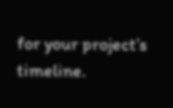for your project’s timeline.